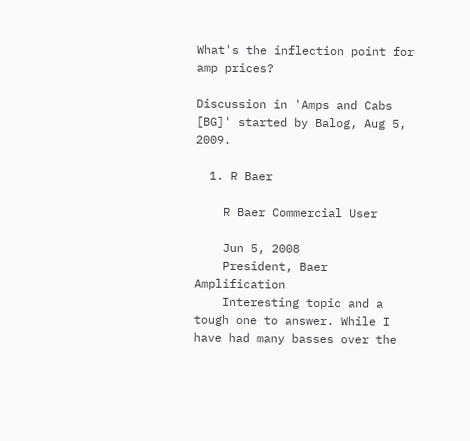What's the inflection point for amp prices?

Discussion in 'Amps and Cabs [BG]' started by Balog, Aug 5, 2009.

  1. R Baer

    R Baer Commercial User

    Jun 5, 2008
    President, Baer Amplification
    Interesting topic and a tough one to answer. While I have had many basses over the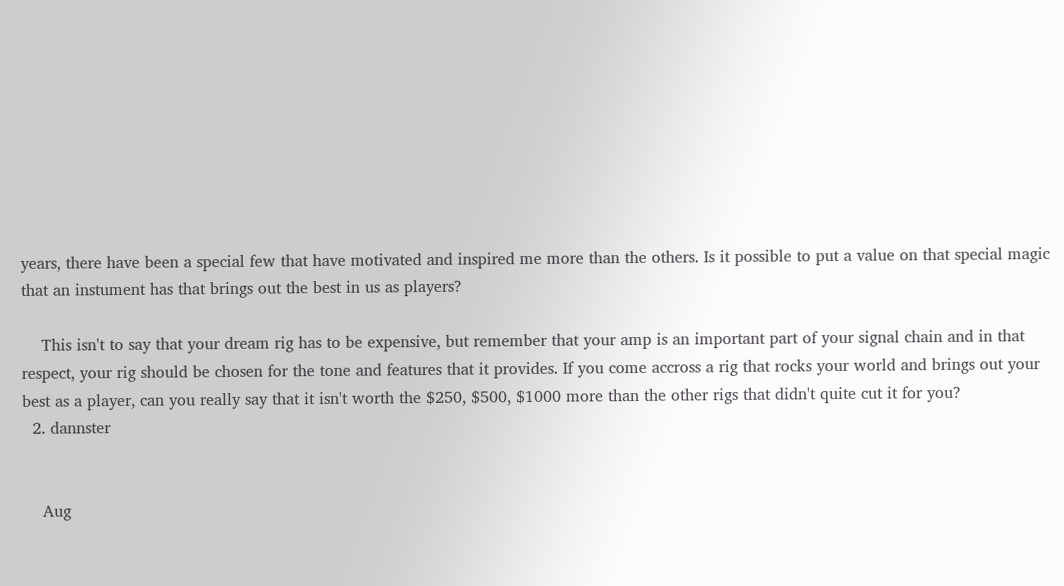years, there have been a special few that have motivated and inspired me more than the others. Is it possible to put a value on that special magic that an instument has that brings out the best in us as players?

    This isn't to say that your dream rig has to be expensive, but remember that your amp is an important part of your signal chain and in that respect, your rig should be chosen for the tone and features that it provides. If you come accross a rig that rocks your world and brings out your best as a player, can you really say that it isn't worth the $250, $500, $1000 more than the other rigs that didn't quite cut it for you?
  2. dannster


    Aug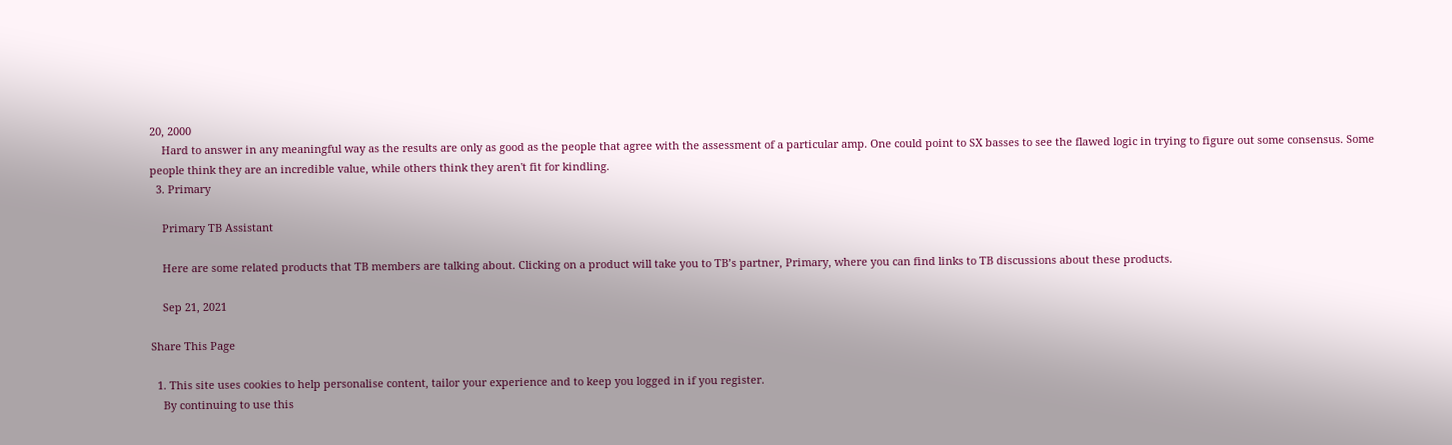20, 2000
    Hard to answer in any meaningful way as the results are only as good as the people that agree with the assessment of a particular amp. One could point to SX basses to see the flawed logic in trying to figure out some consensus. Some people think they are an incredible value, while others think they aren't fit for kindling.
  3. Primary

    Primary TB Assistant

    Here are some related products that TB members are talking about. Clicking on a product will take you to TB’s partner, Primary, where you can find links to TB discussions about these products.

    Sep 21, 2021

Share This Page

  1. This site uses cookies to help personalise content, tailor your experience and to keep you logged in if you register.
    By continuing to use this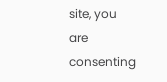site, you are consenting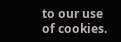to our use of cookies.